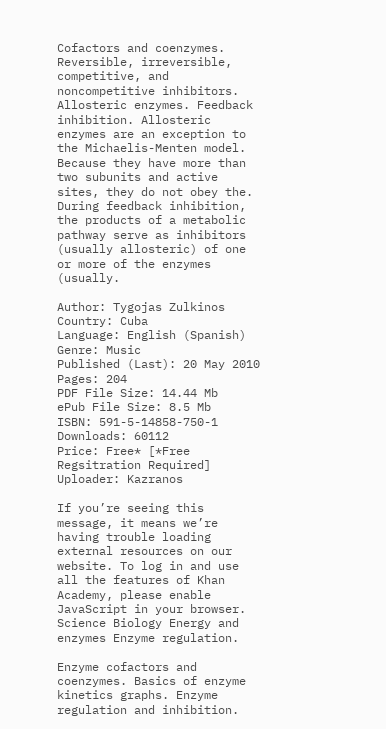Cofactors and coenzymes. Reversible, irreversible, competitive, and noncompetitive inhibitors. Allosteric enzymes. Feedback inhibition. Allosteric enzymes are an exception to the Michaelis-Menten model. Because they have more than two subunits and active sites, they do not obey the. During feedback inhibition, the products of a metabolic pathway serve as inhibitors (usually allosteric) of one or more of the enzymes (usually.

Author: Tygojas Zulkinos
Country: Cuba
Language: English (Spanish)
Genre: Music
Published (Last): 20 May 2010
Pages: 204
PDF File Size: 14.44 Mb
ePub File Size: 8.5 Mb
ISBN: 591-5-14858-750-1
Downloads: 60112
Price: Free* [*Free Regsitration Required]
Uploader: Kazranos

If you’re seeing this message, it means we’re having trouble loading external resources on our website. To log in and use all the features of Khan Academy, please enable JavaScript in your browser. Science Biology Energy and enzymes Enzyme regulation.

Enzyme cofactors and coenzymes. Basics of enzyme kinetics graphs. Enzyme regulation and inhibition.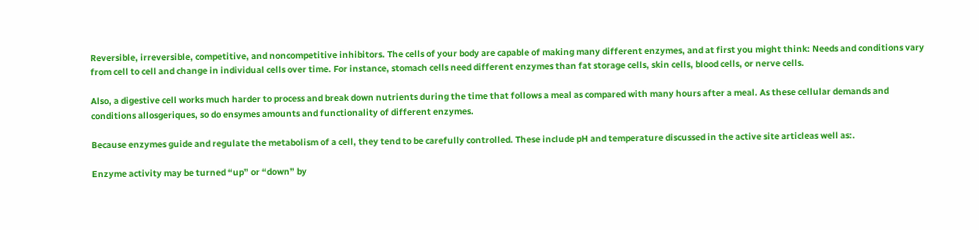Reversible, irreversible, competitive, and noncompetitive inhibitors. The cells of your body are capable of making many different enzymes, and at first you might think: Needs and conditions vary from cell to cell and change in individual cells over time. For instance, stomach cells need different enzymes than fat storage cells, skin cells, blood cells, or nerve cells.

Also, a digestive cell works much harder to process and break down nutrients during the time that follows a meal as compared with many hours after a meal. As these cellular demands and conditions allosgeriques, so do ensymes amounts and functionality of different enzymes.

Because enzymes guide and regulate the metabolism of a cell, they tend to be carefully controlled. These include pH and temperature discussed in the active site articleas well as:.

Enzyme activity may be turned “up” or “down” by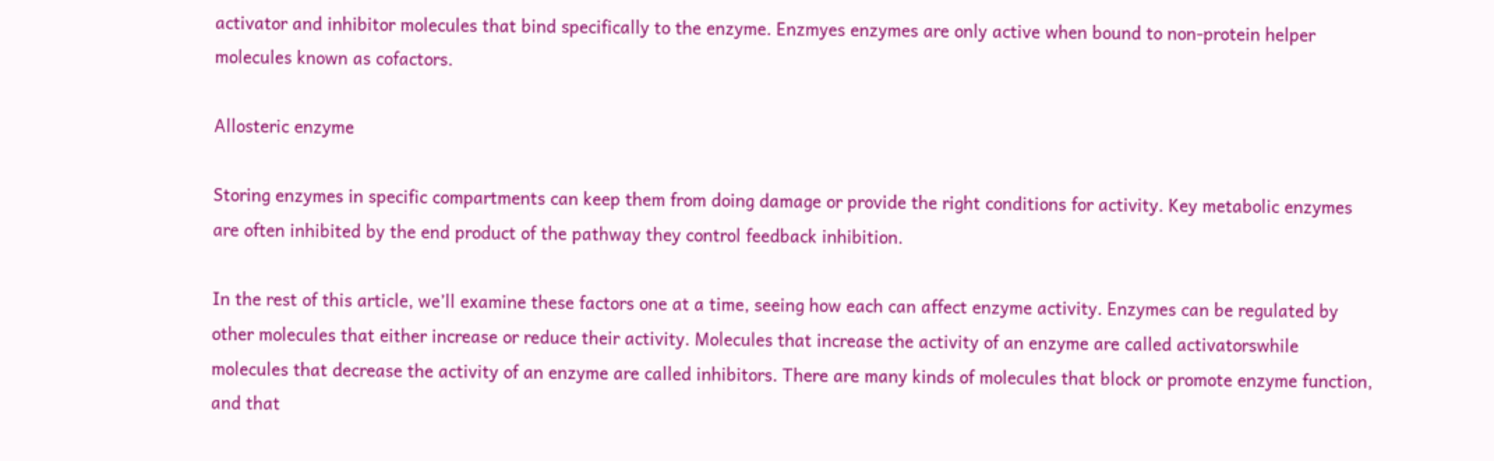activator and inhibitor molecules that bind specifically to the enzyme. Enzmyes enzymes are only active when bound to non-protein helper molecules known as cofactors.

Allosteric enzyme

Storing enzymes in specific compartments can keep them from doing damage or provide the right conditions for activity. Key metabolic enzymes are often inhibited by the end product of the pathway they control feedback inhibition.

In the rest of this article, we’ll examine these factors one at a time, seeing how each can affect enzyme activity. Enzymes can be regulated by other molecules that either increase or reduce their activity. Molecules that increase the activity of an enzyme are called activatorswhile molecules that decrease the activity of an enzyme are called inhibitors. There are many kinds of molecules that block or promote enzyme function, and that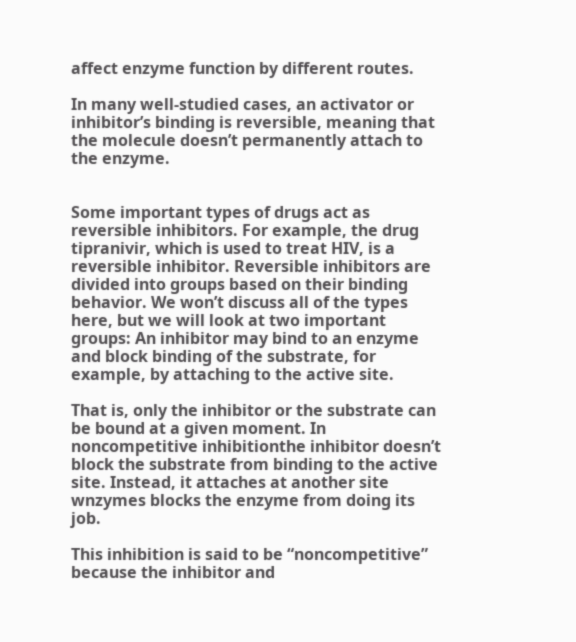affect enzyme function by different routes.

In many well-studied cases, an activator or inhibitor’s binding is reversible, meaning that the molecule doesn’t permanently attach to the enzyme.


Some important types of drugs act as reversible inhibitors. For example, the drug tipranivir, which is used to treat HIV, is a reversible inhibitor. Reversible inhibitors are divided into groups based on their binding behavior. We won’t discuss all of the types here, but we will look at two important groups: An inhibitor may bind to an enzyme and block binding of the substrate, for example, by attaching to the active site.

That is, only the inhibitor or the substrate can be bound at a given moment. In noncompetitive inhibitionthe inhibitor doesn’t block the substrate from binding to the active site. Instead, it attaches at another site wnzymes blocks the enzyme from doing its job.

This inhibition is said to be “noncompetitive” because the inhibitor and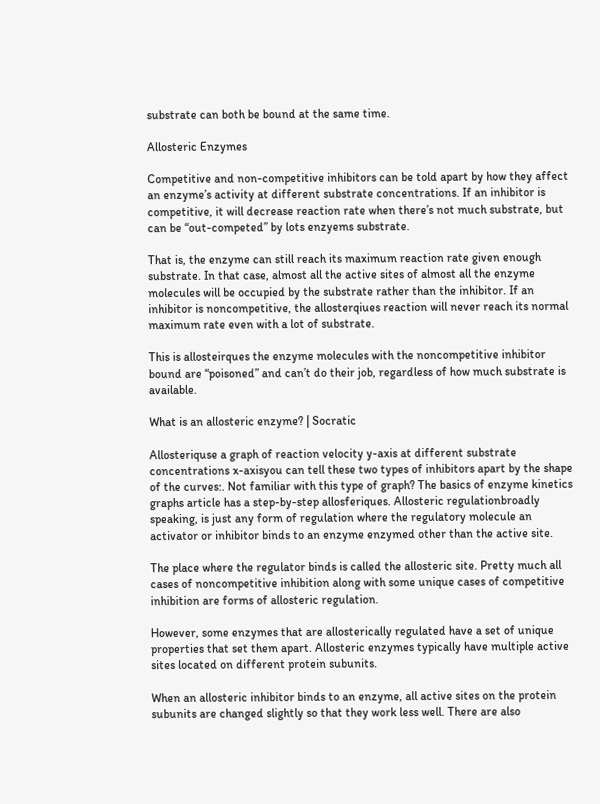substrate can both be bound at the same time.

Allosteric Enzymes

Competitive and non-competitive inhibitors can be told apart by how they affect an enzyme’s activity at different substrate concentrations. If an inhibitor is competitive, it will decrease reaction rate when there’s not much substrate, but can be “out-competed” by lots enzyems substrate.

That is, the enzyme can still reach its maximum reaction rate given enough substrate. In that case, almost all the active sites of almost all the enzyme molecules will be occupied by the substrate rather than the inhibitor. If an inhibitor is noncompetitive, the allosterqiues reaction will never reach its normal maximum rate even with a lot of substrate.

This is allosteirques the enzyme molecules with the noncompetitive inhibitor bound are “poisoned” and can’t do their job, regardless of how much substrate is available.

What is an allosteric enzyme? | Socratic

Allosteriquse a graph of reaction velocity y-axis at different substrate concentrations x-axisyou can tell these two types of inhibitors apart by the shape of the curves:. Not familiar with this type of graph? The basics of enzyme kinetics graphs article has a step-by-step allosferiques. Allosteric regulationbroadly speaking, is just any form of regulation where the regulatory molecule an activator or inhibitor binds to an enzyme enzymed other than the active site.

The place where the regulator binds is called the allosteric site. Pretty much all cases of noncompetitive inhibition along with some unique cases of competitive inhibition are forms of allosteric regulation.

However, some enzymes that are allosterically regulated have a set of unique properties that set them apart. Allosteric enzymes typically have multiple active sites located on different protein subunits.

When an allosteric inhibitor binds to an enzyme, all active sites on the protein subunits are changed slightly so that they work less well. There are also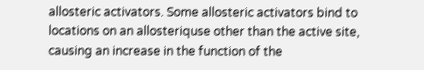allosteric activators. Some allosteric activators bind to locations on an allosteriquse other than the active site, causing an increase in the function of the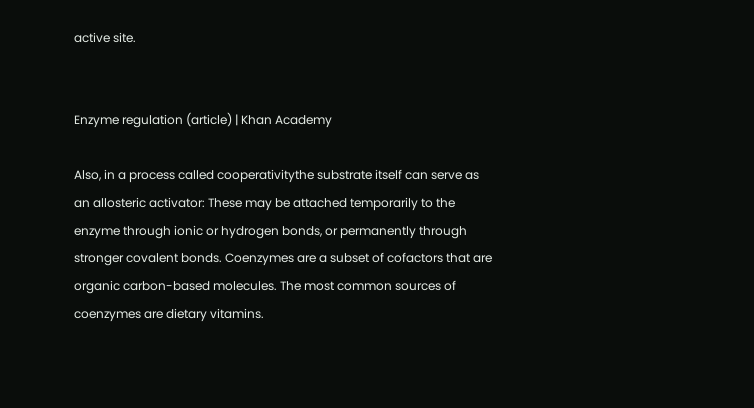active site.


Enzyme regulation (article) | Khan Academy

Also, in a process called cooperativitythe substrate itself can serve as an allosteric activator: These may be attached temporarily to the enzyme through ionic or hydrogen bonds, or permanently through stronger covalent bonds. Coenzymes are a subset of cofactors that are organic carbon-based molecules. The most common sources of coenzymes are dietary vitamins.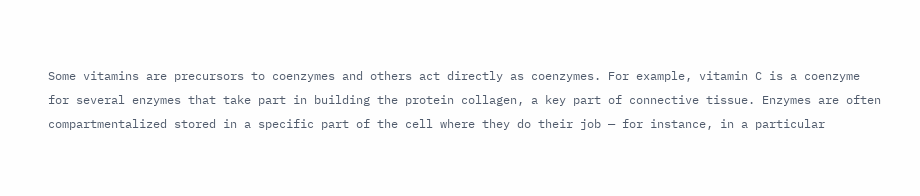Some vitamins are precursors to coenzymes and others act directly as coenzymes. For example, vitamin C is a coenzyme for several enzymes that take part in building the protein collagen, a key part of connective tissue. Enzymes are often compartmentalized stored in a specific part of the cell where they do their job — for instance, in a particular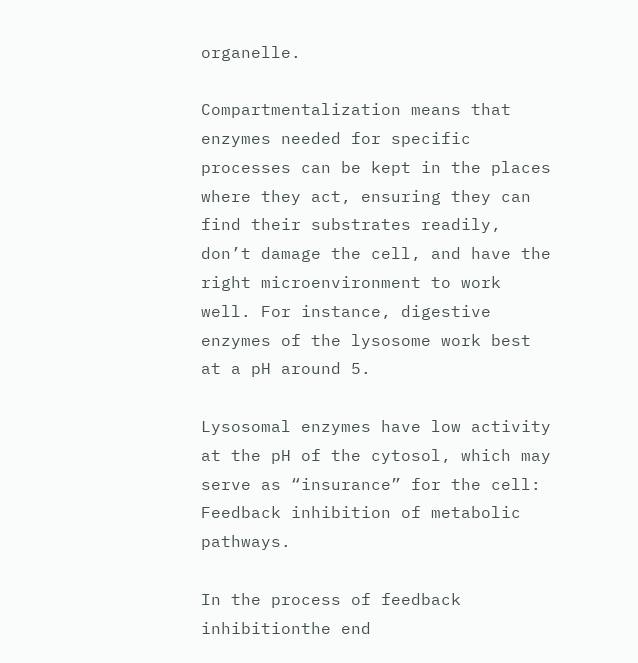organelle.

Compartmentalization means that enzymes needed for specific processes can be kept in the places where they act, ensuring they can find their substrates readily, don’t damage the cell, and have the right microenvironment to work well. For instance, digestive enzymes of the lysosome work best at a pH around 5.

Lysosomal enzymes have low activity at the pH of the cytosol, which may serve as “insurance” for the cell: Feedback inhibition of metabolic pathways.

In the process of feedback inhibitionthe end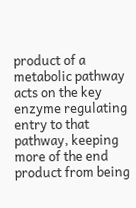product of a metabolic pathway acts on the key enzyme regulating entry to that pathway, keeping more of the end product from being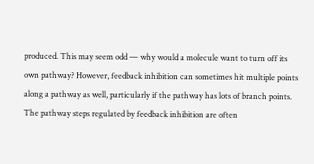produced. This may seem odd — why would a molecule want to turn off its own pathway? However, feedback inhibition can sometimes hit multiple points along a pathway as well, particularly if the pathway has lots of branch points. The pathway steps regulated by feedback inhibition are often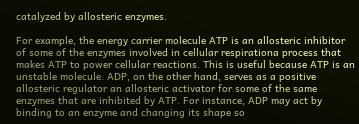catalyzed by allosteric enzymes.

For example, the energy carrier molecule ATP is an allosteric inhibitor of some of the enzymes involved in cellular respirationa process that makes ATP to power cellular reactions. This is useful because ATP is an unstable molecule. ADP, on the other hand, serves as a positive allosteric regulator an allosteric activator for some of the same enzymes that are inhibited by ATP. For instance, ADP may act by binding to an enzyme and changing its shape so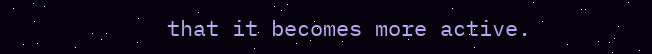that it becomes more active.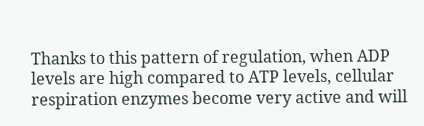Thanks to this pattern of regulation, when ADP levels are high compared to ATP levels, cellular respiration enzymes become very active and will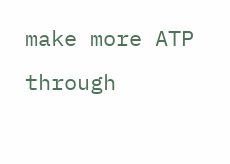make more ATP through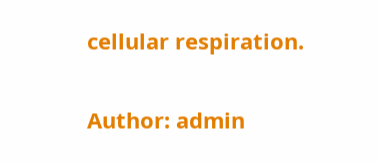cellular respiration.

Author: admin